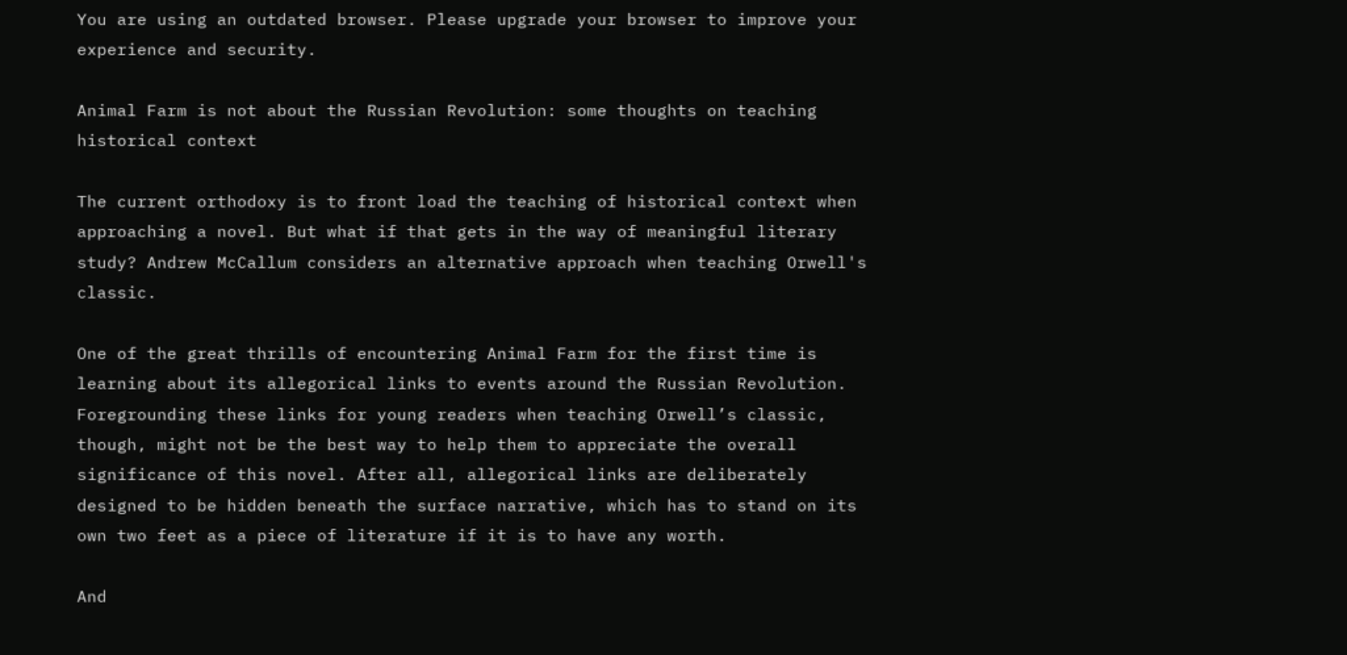You are using an outdated browser. Please upgrade your browser to improve your experience and security.

Animal Farm is not about the Russian Revolution: some thoughts on teaching historical context

The current orthodoxy is to front load the teaching of historical context when approaching a novel. But what if that gets in the way of meaningful literary study? Andrew McCallum considers an alternative approach when teaching Orwell's classic.

One of the great thrills of encountering Animal Farm for the first time is learning about its allegorical links to events around the Russian Revolution. Foregrounding these links for young readers when teaching Orwell’s classic, though, might not be the best way to help them to appreciate the overall significance of this novel. After all, allegorical links are deliberately designed to be hidden beneath the surface narrative, which has to stand on its own two feet as a piece of literature if it is to have any worth.

And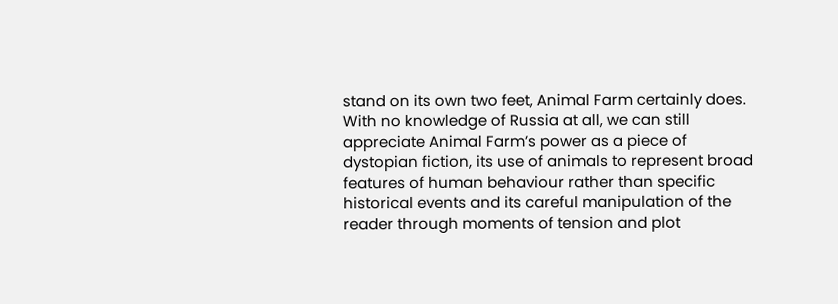stand on its own two feet, Animal Farm certainly does. With no knowledge of Russia at all, we can still appreciate Animal Farm’s power as a piece of dystopian fiction, its use of animals to represent broad features of human behaviour rather than specific historical events and its careful manipulation of the reader through moments of tension and plot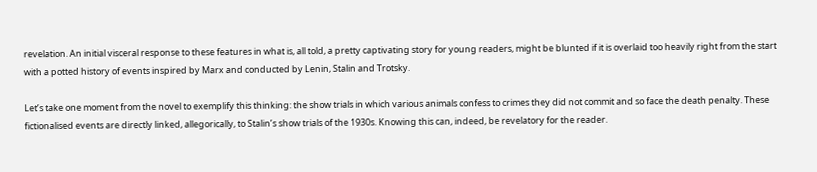revelation. An initial visceral response to these features in what is, all told, a pretty captivating story for young readers, might be blunted if it is overlaid too heavily right from the start with a potted history of events inspired by Marx and conducted by Lenin, Stalin and Trotsky.

Let’s take one moment from the novel to exemplify this thinking: the show trials in which various animals confess to crimes they did not commit and so face the death penalty. These fictionalised events are directly linked, allegorically, to Stalin’s show trials of the 1930s. Knowing this can, indeed, be revelatory for the reader.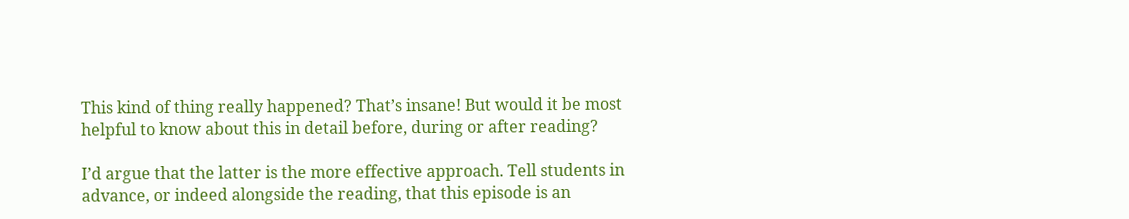This kind of thing really happened? That’s insane! But would it be most helpful to know about this in detail before, during or after reading?

I’d argue that the latter is the more effective approach. Tell students in advance, or indeed alongside the reading, that this episode is an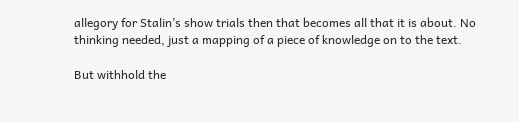allegory for Stalin’s show trials then that becomes all that it is about. No thinking needed, just a mapping of a piece of knowledge on to the text.

But withhold the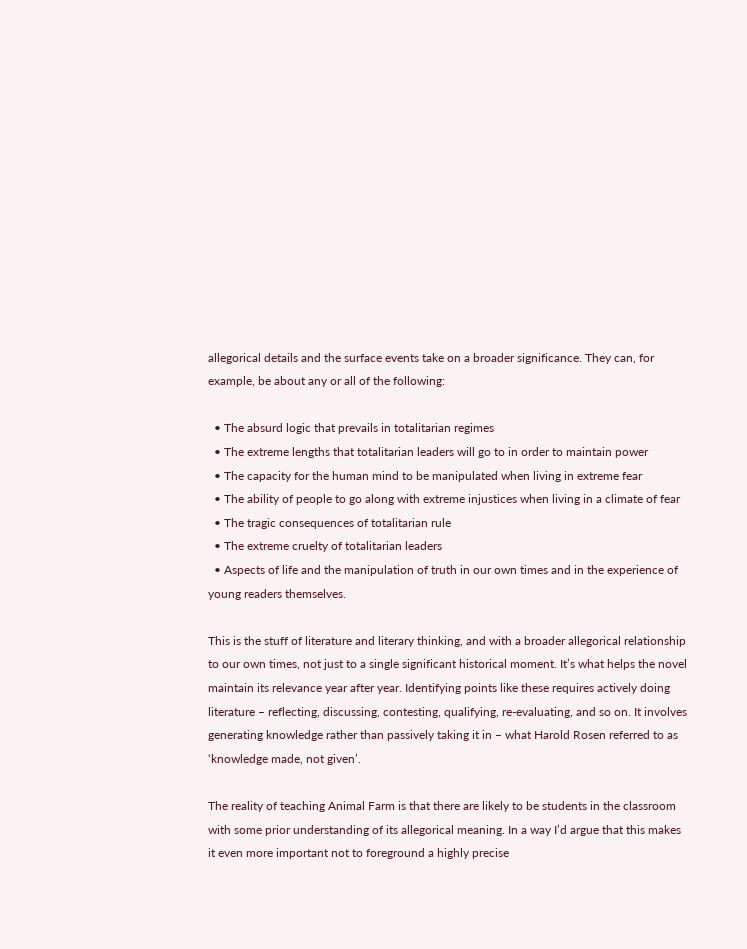allegorical details and the surface events take on a broader significance. They can, for example, be about any or all of the following:

  • The absurd logic that prevails in totalitarian regimes
  • The extreme lengths that totalitarian leaders will go to in order to maintain power
  • The capacity for the human mind to be manipulated when living in extreme fear
  • The ability of people to go along with extreme injustices when living in a climate of fear
  • The tragic consequences of totalitarian rule
  • The extreme cruelty of totalitarian leaders
  • Aspects of life and the manipulation of truth in our own times and in the experience of young readers themselves.

This is the stuff of literature and literary thinking, and with a broader allegorical relationship to our own times, not just to a single significant historical moment. It’s what helps the novel maintain its relevance year after year. Identifying points like these requires actively doing literature – reflecting, discussing, contesting, qualifying, re-evaluating, and so on. It involves generating knowledge rather than passively taking it in – what Harold Rosen referred to as ‘knowledge made, not given’.

The reality of teaching Animal Farm is that there are likely to be students in the classroom with some prior understanding of its allegorical meaning. In a way I’d argue that this makes it even more important not to foreground a highly precise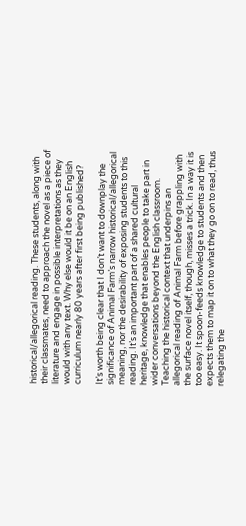historical/allegorical reading. These students, along with their classmates, need to approach the novel as a piece of literature and engage in possible interpretations as they would with any text. Why else would it be on an English curriculum nearly 80 years after first being published?

It’s worth being clear that I don’t want to downplay the significance of Animal Farm’s narrow historical/allegorical meaning, nor the desirability of exposing students to this reading. It’s an important part of a shared cultural heritage, knowledge that enables people to take part in wider conversations beyond the English classroom. Teaching the historical context that underpins an allegorical reading of Animal Farm before grappling with the surface novel itself, though, misses a trick. In a way it is too easy. It spoon-feeds knowledge to students and then expects them to map it on to what they go on to read, thus relegating the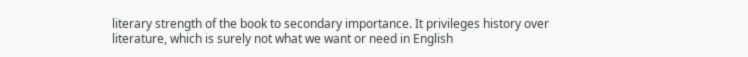literary strength of the book to secondary importance. It privileges history over literature, which is surely not what we want or need in English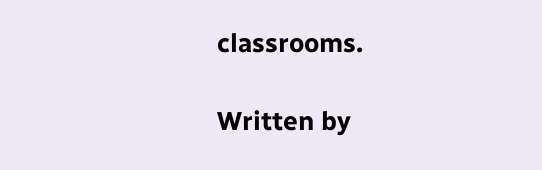classrooms.

Written by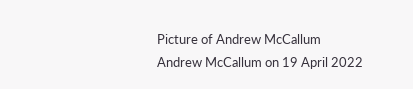Picture of Andrew McCallum
Andrew McCallum on 19 April 2022